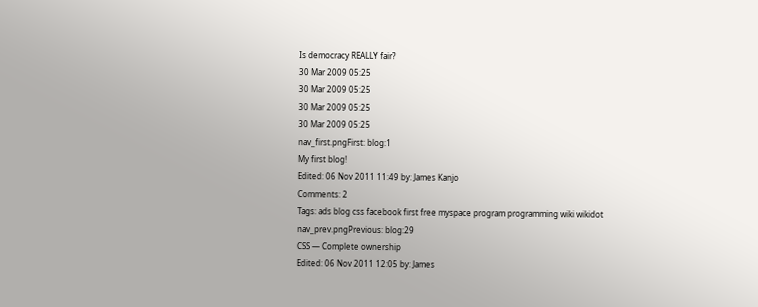Is democracy REALLY fair?
30 Mar 2009 05:25
30 Mar 2009 05:25
30 Mar 2009 05:25
30 Mar 2009 05:25
nav_first.pngFirst: blog:1
My first blog!
Edited: 06 Nov 2011 11:49 by: James Kanjo
Comments: 2
Tags: ads blog css facebook first free myspace program programming wiki wikidot
nav_prev.pngPrevious: blog:29
CSS — Complete ownership
Edited: 06 Nov 2011 12:05 by: James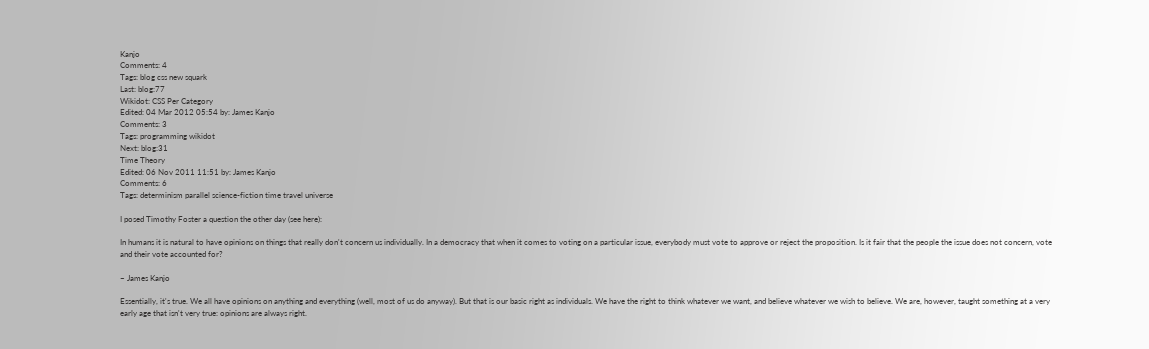Kanjo
Comments: 4
Tags: blog css new squark
Last: blog:77
Wikidot: CSS Per Category
Edited: 04 Mar 2012 05:54 by: James Kanjo
Comments: 3
Tags: programming wikidot
Next: blog:31
Time Theory
Edited: 06 Nov 2011 11:51 by: James Kanjo
Comments: 6
Tags: determinism parallel science-fiction time travel universe

I posed Timothy Foster a question the other day (see here):

In humans it is natural to have opinions on things that really don't concern us individually. In a democracy that when it comes to voting on a particular issue, everybody must vote to approve or reject the proposition. Is it fair that the people the issue does not concern, vote and their vote accounted for?

~ James Kanjo

Essentially, it's true. We all have opinions on anything and everything (well, most of us do anyway). But that is our basic right as individuals. We have the right to think whatever we want, and believe whatever we wish to believe. We are, however, taught something at a very early age that isn't very true: opinions are always right.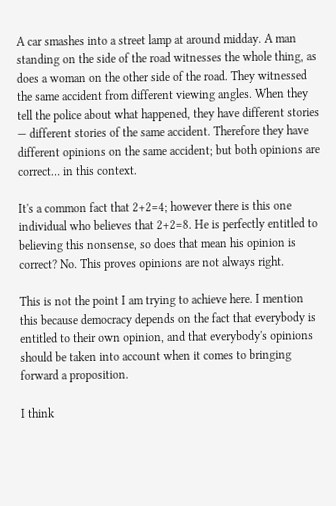A car smashes into a street lamp at around midday. A man standing on the side of the road witnesses the whole thing, as does a woman on the other side of the road. They witnessed the same accident from different viewing angles. When they tell the police about what happened, they have different stories — different stories of the same accident. Therefore they have different opinions on the same accident; but both opinions are correct… in this context.

It's a common fact that 2+2=4; however there is this one individual who believes that 2+2=8. He is perfectly entitled to believing this nonsense, so does that mean his opinion is correct? No. This proves opinions are not always right.

This is not the point I am trying to achieve here. I mention this because democracy depends on the fact that everybody is entitled to their own opinion, and that everybody's opinions should be taken into account when it comes to bringing forward a proposition.

I think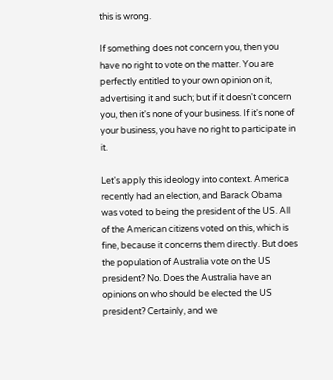this is wrong.

If something does not concern you, then you have no right to vote on the matter. You are perfectly entitled to your own opinion on it, advertising it and such; but if it doesn't concern you, then it's none of your business. If it's none of your business, you have no right to participate in it.

Let's apply this ideology into context. America recently had an election, and Barack Obama was voted to being the president of the US. All of the American citizens voted on this, which is fine, because it concerns them directly. But does the population of Australia vote on the US president? No. Does the Australia have an opinions on who should be elected the US president? Certainly, and we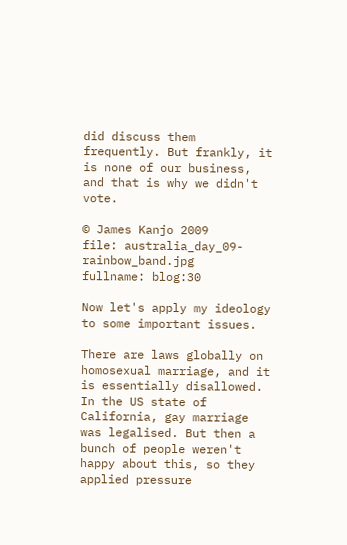did discuss them frequently. But frankly, it is none of our business, and that is why we didn't vote.

© James Kanjo 2009
file: australia_day_09-rainbow_band.jpg
fullname: blog:30

Now let's apply my ideology to some important issues.

There are laws globally on homosexual marriage, and it is essentially disallowed. In the US state of California, gay marriage was legalised. But then a bunch of people weren't happy about this, so they applied pressure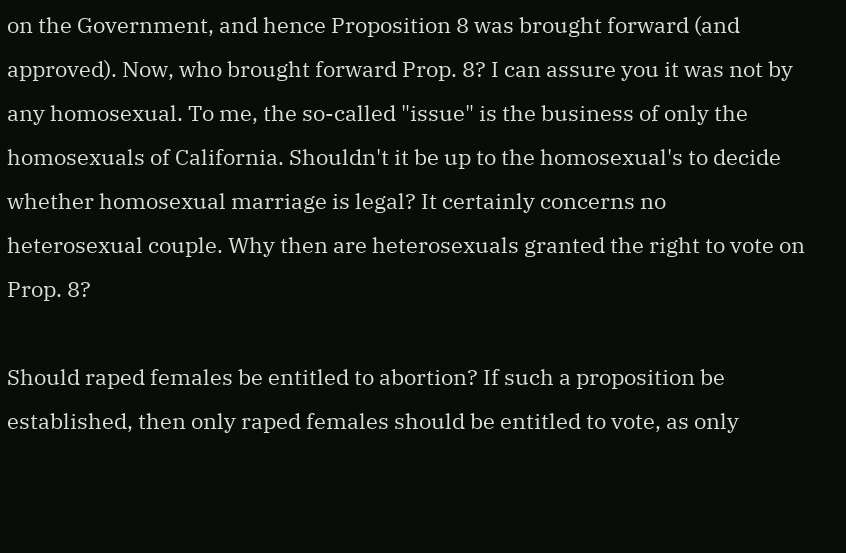on the Government, and hence Proposition 8 was brought forward (and approved). Now, who brought forward Prop. 8? I can assure you it was not by any homosexual. To me, the so-called "issue" is the business of only the homosexuals of California. Shouldn't it be up to the homosexual's to decide whether homosexual marriage is legal? It certainly concerns no heterosexual couple. Why then are heterosexuals granted the right to vote on Prop. 8?

Should raped females be entitled to abortion? If such a proposition be established, then only raped females should be entitled to vote, as only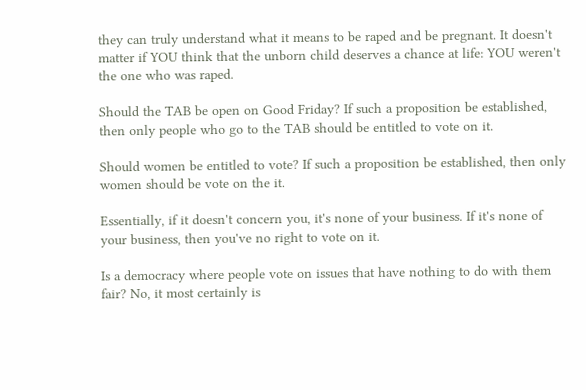they can truly understand what it means to be raped and be pregnant. It doesn't matter if YOU think that the unborn child deserves a chance at life: YOU weren't the one who was raped.

Should the TAB be open on Good Friday? If such a proposition be established, then only people who go to the TAB should be entitled to vote on it.

Should women be entitled to vote? If such a proposition be established, then only women should be vote on the it.

Essentially, if it doesn't concern you, it's none of your business. If it's none of your business, then you've no right to vote on it.

Is a democracy where people vote on issues that have nothing to do with them fair? No, it most certainly is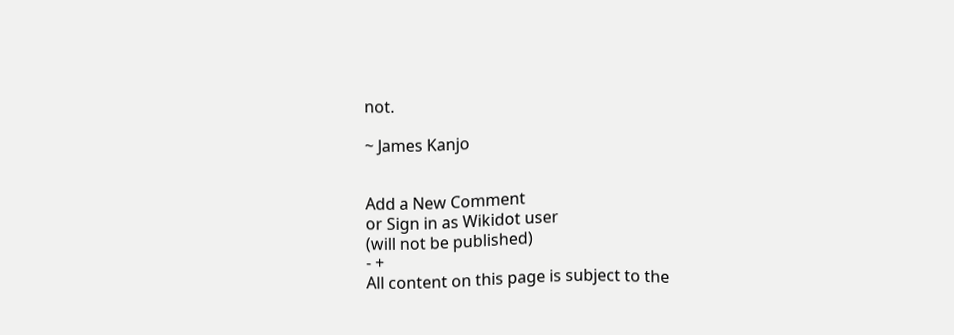not.

~ James Kanjo


Add a New Comment
or Sign in as Wikidot user
(will not be published)
- +
All content on this page is subject to the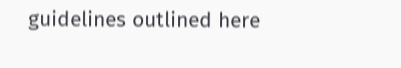guidelines outlined here